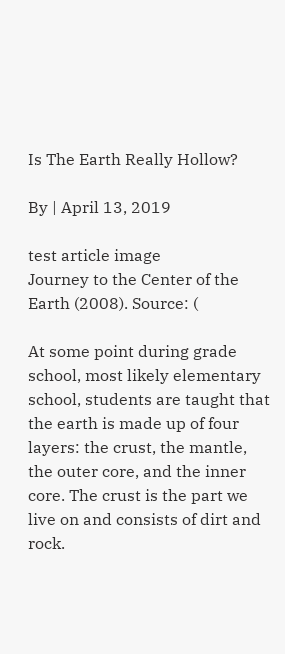Is The Earth Really Hollow?

By | April 13, 2019

test article image
Journey to the Center of the Earth (2008). Source: (

At some point during grade school, most likely elementary school, students are taught that the earth is made up of four layers: the crust, the mantle, the outer core, and the inner core. The crust is the part we live on and consists of dirt and rock.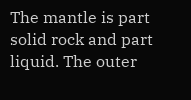The mantle is part solid rock and part liquid. The outer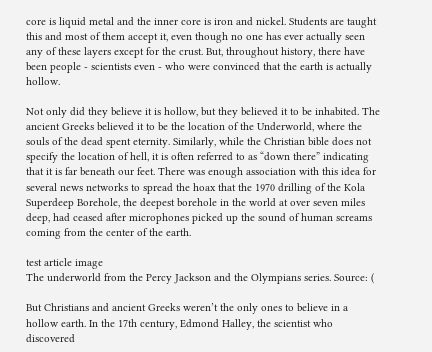core is liquid metal and the inner core is iron and nickel. Students are taught this and most of them accept it, even though no one has ever actually seen any of these layers except for the crust. But, throughout history, there have been people - scientists even - who were convinced that the earth is actually hollow.

Not only did they believe it is hollow, but they believed it to be inhabited. The ancient Greeks believed it to be the location of the Underworld, where the souls of the dead spent eternity. Similarly, while the Christian bible does not specify the location of hell, it is often referred to as “down there” indicating that it is far beneath our feet. There was enough association with this idea for several news networks to spread the hoax that the 1970 drilling of the Kola Superdeep Borehole, the deepest borehole in the world at over seven miles deep, had ceased after microphones picked up the sound of human screams coming from the center of the earth.

test article image
The underworld from the Percy Jackson and the Olympians series. Source: (

But Christians and ancient Greeks weren’t the only ones to believe in a hollow earth. In the 17th century, Edmond Halley, the scientist who discovered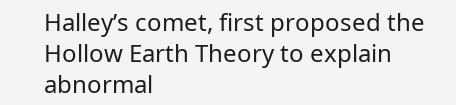Halley’s comet, first proposed the Hollow Earth Theory to explain abnormal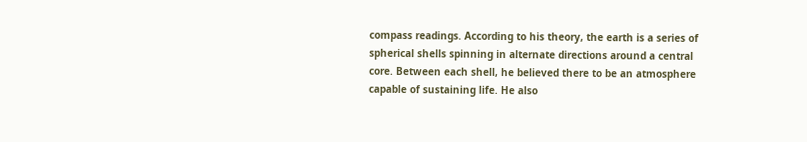compass readings. According to his theory, the earth is a series of spherical shells spinning in alternate directions around a central core. Between each shell, he believed there to be an atmosphere capable of sustaining life. He also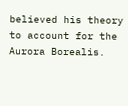believed his theory to account for the Aurora Borealis.